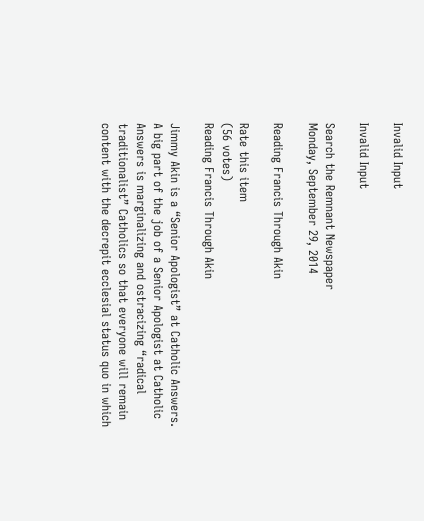Invalid Input

Invalid Input

Search the Remnant Newspaper
Monday, September 29, 2014

Reading Francis Through Akin

Rate this item
(56 votes)
Reading Francis Through Akin

Jimmy Akin is a “Senior Apologist” at Catholic Answers. A big part of the job of a Senior Apologist at Catholic Answers is marginalizing and ostracizing “radical traditionalist” Catholics so that everyone will remain content with the decrepit ecclesial status quo in which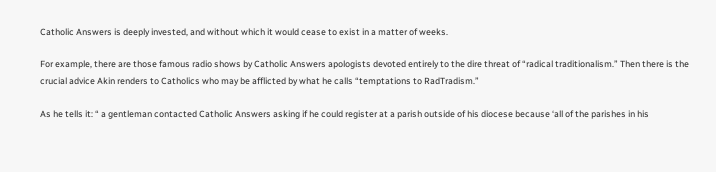Catholic Answers is deeply invested, and without which it would cease to exist in a matter of weeks.

For example, there are those famous radio shows by Catholic Answers apologists devoted entirely to the dire threat of “radical traditionalism.” Then there is the crucial advice Akin renders to Catholics who may be afflicted by what he calls “temptations to RadTradism.”

As he tells it: “ a gentleman contacted Catholic Answers asking if he could register at a parish outside of his diocese because ‘all of the parishes in his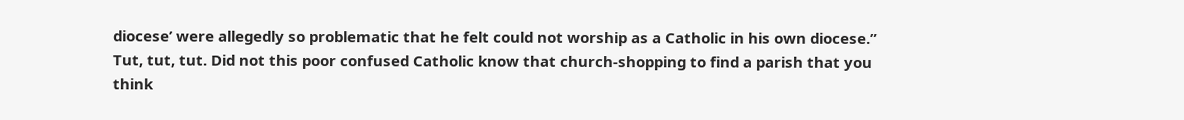diocese’ were allegedly so problematic that he felt could not worship as a Catholic in his own diocese.” Tut, tut, tut. Did not this poor confused Catholic know that church-shopping to find a parish that you think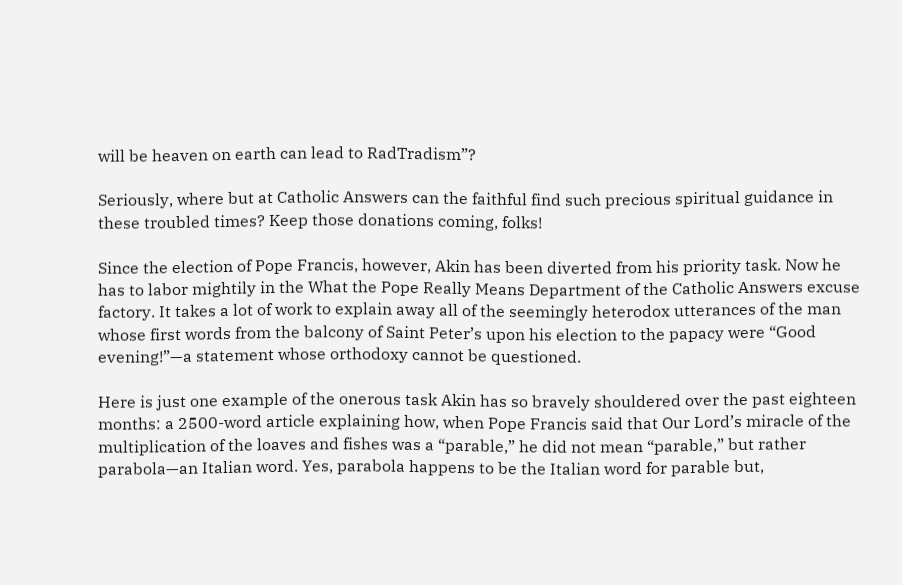will be heaven on earth can lead to RadTradism”?

Seriously, where but at Catholic Answers can the faithful find such precious spiritual guidance in these troubled times? Keep those donations coming, folks!

Since the election of Pope Francis, however, Akin has been diverted from his priority task. Now he has to labor mightily in the What the Pope Really Means Department of the Catholic Answers excuse factory. It takes a lot of work to explain away all of the seemingly heterodox utterances of the man whose first words from the balcony of Saint Peter’s upon his election to the papacy were “Good evening!”—a statement whose orthodoxy cannot be questioned.

Here is just one example of the onerous task Akin has so bravely shouldered over the past eighteen months: a 2500-word article explaining how, when Pope Francis said that Our Lord’s miracle of the multiplication of the loaves and fishes was a “parable,” he did not mean “parable,” but rather parabola—an Italian word. Yes, parabola happens to be the Italian word for parable but,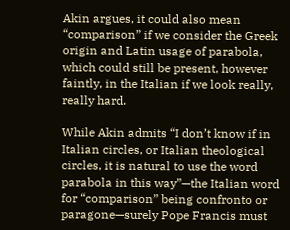Akin argues, it could also mean “comparison” if we consider the Greek origin and Latin usage of parabola, which could still be present, however faintly, in the Italian if we look really, really hard.

While Akin admits “I don’t know if in Italian circles, or Italian theological circles, it is natural to use the word parabola in this way”—the Italian word for “comparison” being confronto or paragone—surely Pope Francis must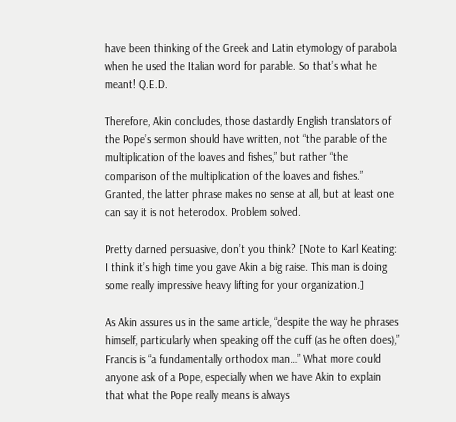have been thinking of the Greek and Latin etymology of parabola when he used the Italian word for parable. So that’s what he meant! Q.E.D.

Therefore, Akin concludes, those dastardly English translators of the Pope’s sermon should have written, not “the parable of the multiplication of the loaves and fishes,” but rather “the comparison of the multiplication of the loaves and fishes.” Granted, the latter phrase makes no sense at all, but at least one can say it is not heterodox. Problem solved.

Pretty darned persuasive, don’t you think? [Note to Karl Keating: I think it’s high time you gave Akin a big raise. This man is doing some really impressive heavy lifting for your organization.]

As Akin assures us in the same article, “despite the way he phrases himself, particularly when speaking off the cuff (as he often does),” Francis is “a fundamentally orthodox man…” What more could anyone ask of a Pope, especially when we have Akin to explain that what the Pope really means is always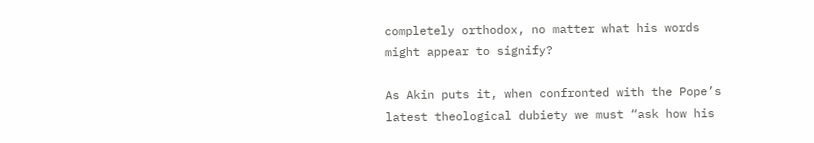completely orthodox, no matter what his words might appear to signify?

As Akin puts it, when confronted with the Pope’s latest theological dubiety we must “ask how his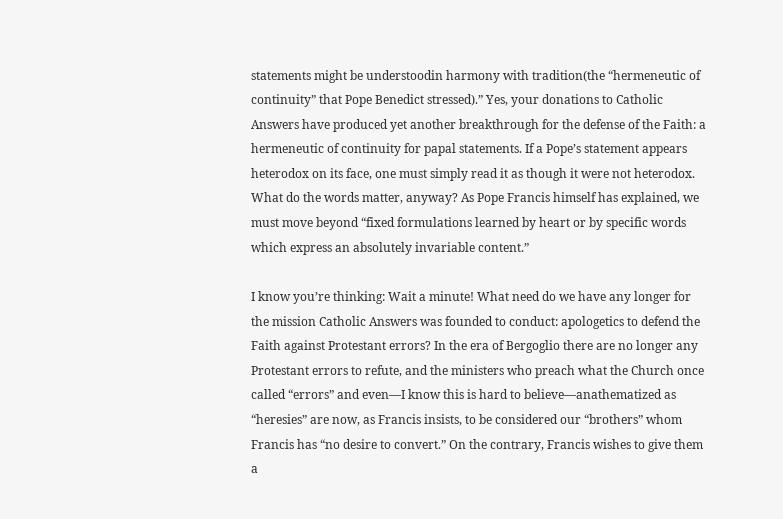statements might be understoodin harmony with tradition(the “hermeneutic of continuity” that Pope Benedict stressed).” Yes, your donations to Catholic Answers have produced yet another breakthrough for the defense of the Faith: a hermeneutic of continuity for papal statements. If a Pope’s statement appears heterodox on its face, one must simply read it as though it were not heterodox. What do the words matter, anyway? As Pope Francis himself has explained, we must move beyond “fixed formulations learned by heart or by specific words which express an absolutely invariable content.”

I know you’re thinking: Wait a minute! What need do we have any longer for the mission Catholic Answers was founded to conduct: apologetics to defend the Faith against Protestant errors? In the era of Bergoglio there are no longer any Protestant errors to refute, and the ministers who preach what the Church once called “errors” and even—I know this is hard to believe—anathematized as “heresies” are now, as Francis insists, to be considered our “brothers” whom Francis has “no desire to convert.” On the contrary, Francis wishes to give them a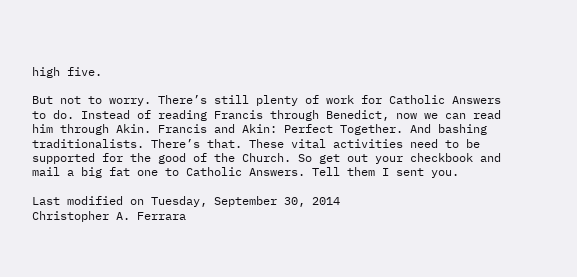high five.

But not to worry. There’s still plenty of work for Catholic Answers to do. Instead of reading Francis through Benedict, now we can read him through Akin. Francis and Akin: Perfect Together. And bashing traditionalists. There’s that. These vital activities need to be supported for the good of the Church. So get out your checkbook and mail a big fat one to Catholic Answers. Tell them I sent you.

Last modified on Tuesday, September 30, 2014
Christopher A. Ferrara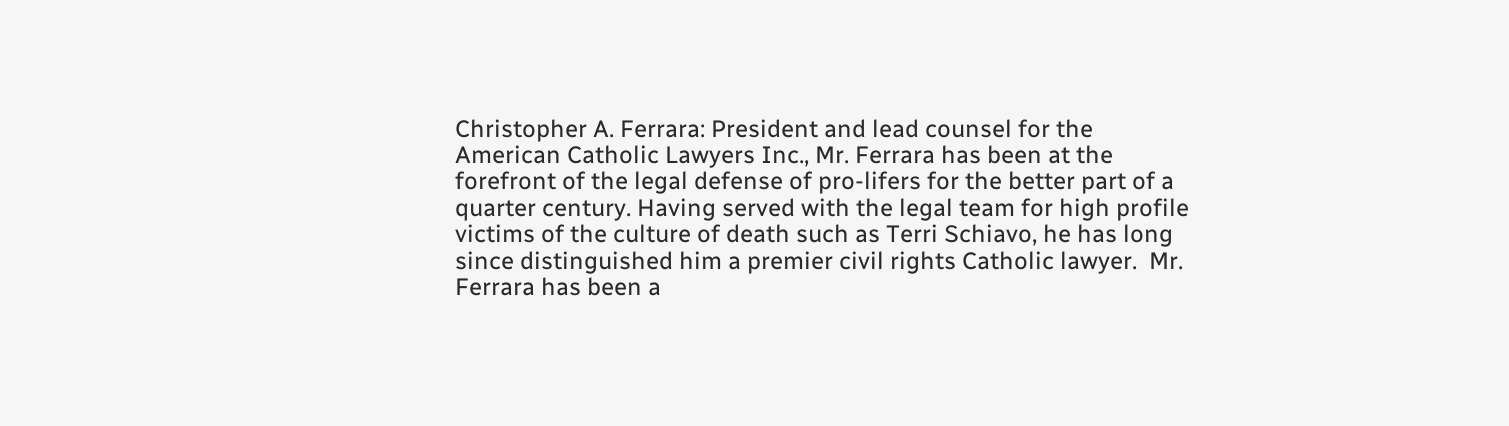Christopher A. Ferrara: President and lead counsel for the American Catholic Lawyers Inc., Mr. Ferrara has been at the forefront of the legal defense of pro-lifers for the better part of a quarter century. Having served with the legal team for high profile victims of the culture of death such as Terri Schiavo, he has long since distinguished him a premier civil rights Catholic lawyer.  Mr. Ferrara has been a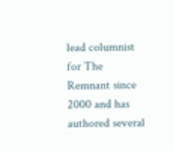lead columnist for The Remnant since 2000 and has authored several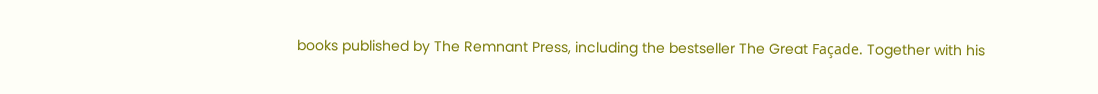books published by The Remnant Press, including the bestseller The Great Façade. Together with his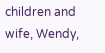children and wife, Wendy,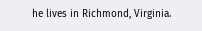he lives in Richmond, Virginia.